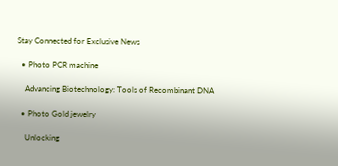Stay Connected for Exclusive News

  • Photo PCR machine

    Advancing Biotechnology: Tools of Recombinant DNA

  • Photo Gold jewelry

    Unlocking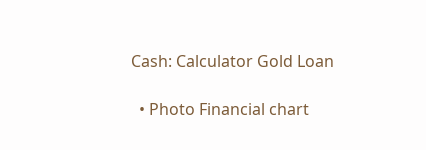Cash: Calculator Gold Loan

  • Photo Financial chart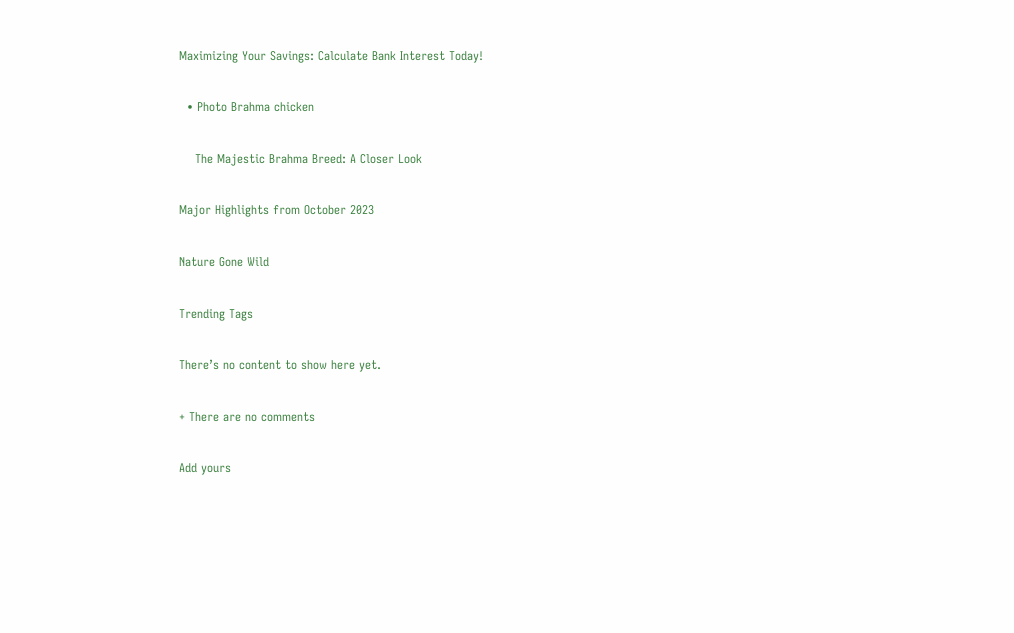Maximizing Your Savings: Calculate Bank Interest Today!

  • Photo Brahma chicken

    The Majestic Brahma Breed: A Closer Look

Major Highlights from October 2023

Nature Gone Wild

Trending Tags

There’s no content to show here yet.

+ There are no comments

Add yours